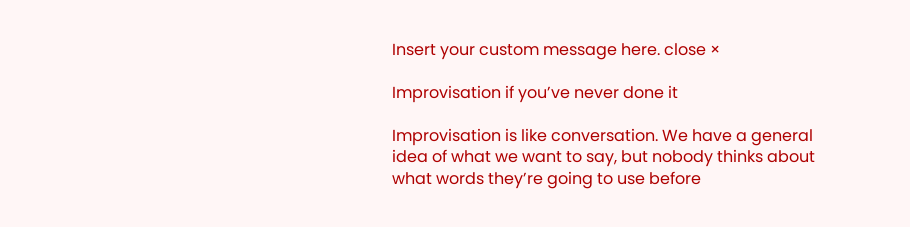Insert your custom message here. close ×

Improvisation if you’ve never done it

Improvisation is like conversation. We have a general idea of what we want to say, but nobody thinks about what words they’re going to use before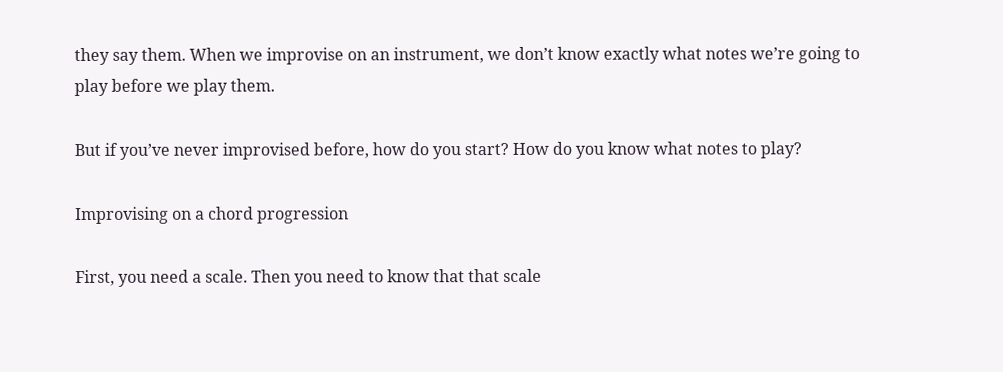they say them. When we improvise on an instrument, we don’t know exactly what notes we’re going to play before we play them.

But if you’ve never improvised before, how do you start? How do you know what notes to play?

Improvising on a chord progression

First, you need a scale. Then you need to know that that scale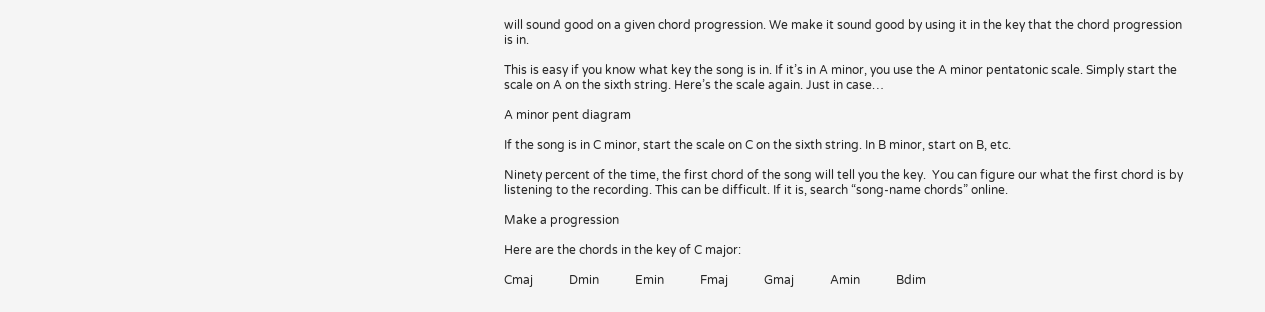will sound good on a given chord progression. We make it sound good by using it in the key that the chord progression is in.

This is easy if you know what key the song is in. If it’s in A minor, you use the A minor pentatonic scale. Simply start the scale on A on the sixth string. Here’s the scale again. Just in case…

A minor pent diagram

If the song is in C minor, start the scale on C on the sixth string. In B minor, start on B, etc.

Ninety percent of the time, the first chord of the song will tell you the key.  You can figure our what the first chord is by listening to the recording. This can be difficult. If it is, search “song-name chords” online.

Make a progression

Here are the chords in the key of C major:

Cmaj            Dmin            Emin            Fmaj            Gmaj            Amin            Bdim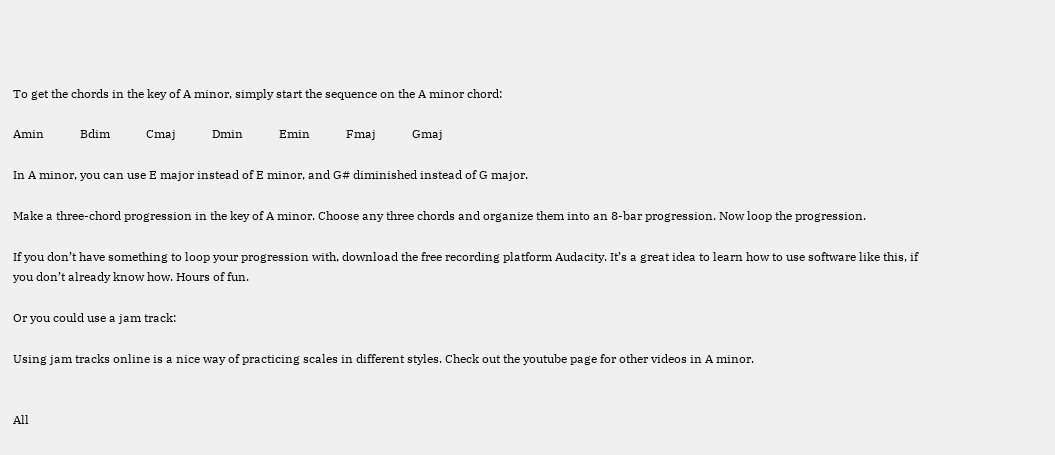To get the chords in the key of A minor, simply start the sequence on the A minor chord:

Amin            Bdim            Cmaj            Dmin            Emin            Fmaj            Gmaj

In A minor, you can use E major instead of E minor, and G# diminished instead of G major.

Make a three-chord progression in the key of A minor. Choose any three chords and organize them into an 8-bar progression. Now loop the progression.

If you don’t have something to loop your progression with, download the free recording platform Audacity. It’s a great idea to learn how to use software like this, if you don’t already know how. Hours of fun.

Or you could use a jam track:

Using jam tracks online is a nice way of practicing scales in different styles. Check out the youtube page for other videos in A minor.


All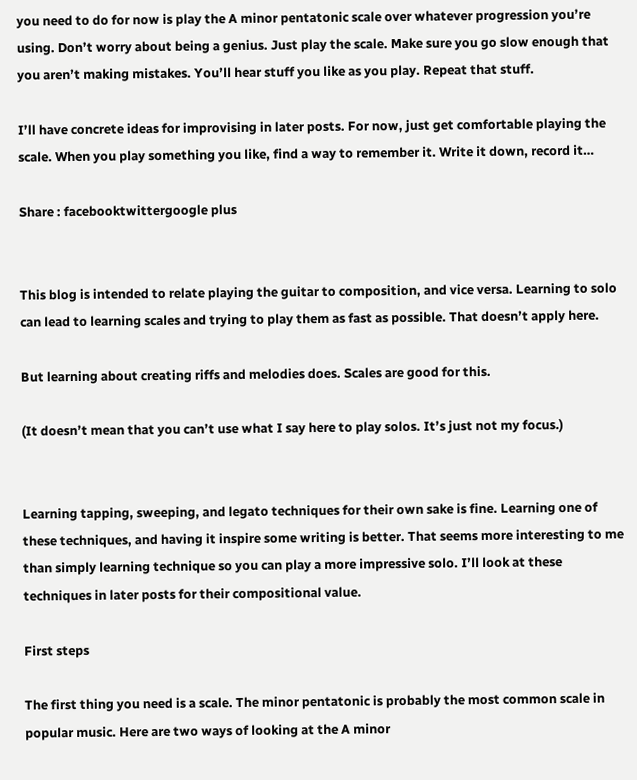you need to do for now is play the A minor pentatonic scale over whatever progression you’re using. Don’t worry about being a genius. Just play the scale. Make sure you go slow enough that you aren’t making mistakes. You’ll hear stuff you like as you play. Repeat that stuff.

I’ll have concrete ideas for improvising in later posts. For now, just get comfortable playing the scale. When you play something you like, find a way to remember it. Write it down, record it…

Share : facebooktwittergoogle plus


This blog is intended to relate playing the guitar to composition, and vice versa. Learning to solo can lead to learning scales and trying to play them as fast as possible. That doesn’t apply here.

But learning about creating riffs and melodies does. Scales are good for this.

(It doesn’t mean that you can’t use what I say here to play solos. It’s just not my focus.)


Learning tapping, sweeping, and legato techniques for their own sake is fine. Learning one of these techniques, and having it inspire some writing is better. That seems more interesting to me than simply learning technique so you can play a more impressive solo. I’ll look at these techniques in later posts for their compositional value.

First steps

The first thing you need is a scale. The minor pentatonic is probably the most common scale in popular music. Here are two ways of looking at the A minor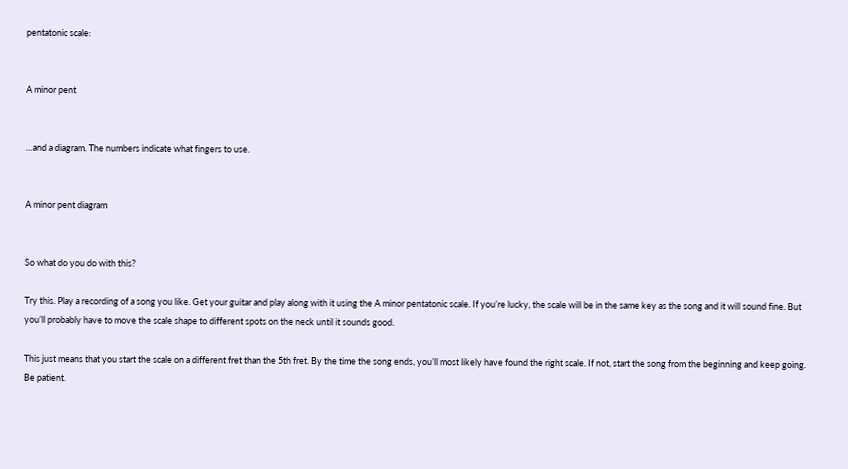pentatonic scale:


A minor pent


…and a diagram. The numbers indicate what fingers to use.


A minor pent diagram


So what do you do with this?

Try this. Play a recording of a song you like. Get your guitar and play along with it using the A minor pentatonic scale. If you’re lucky, the scale will be in the same key as the song and it will sound fine. But you’ll probably have to move the scale shape to different spots on the neck until it sounds good.

This just means that you start the scale on a different fret than the 5th fret. By the time the song ends, you’ll most likely have found the right scale. If not, start the song from the beginning and keep going. Be patient.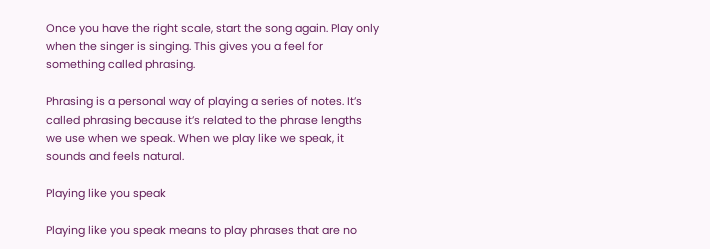Once you have the right scale, start the song again. Play only when the singer is singing. This gives you a feel for something called phrasing.

Phrasing is a personal way of playing a series of notes. It’s called phrasing because it’s related to the phrase lengths we use when we speak. When we play like we speak, it sounds and feels natural.

Playing like you speak

Playing like you speak means to play phrases that are no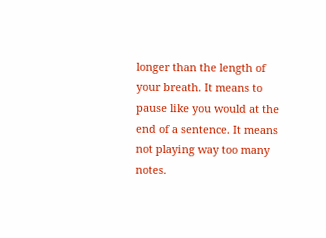longer than the length of your breath. It means to pause like you would at the end of a sentence. It means not playing way too many notes.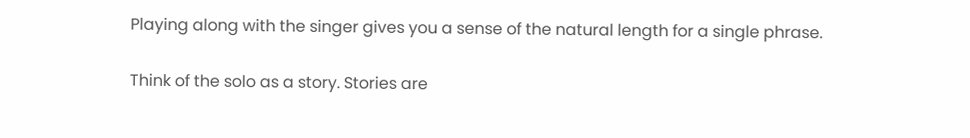Playing along with the singer gives you a sense of the natural length for a single phrase.

Think of the solo as a story. Stories are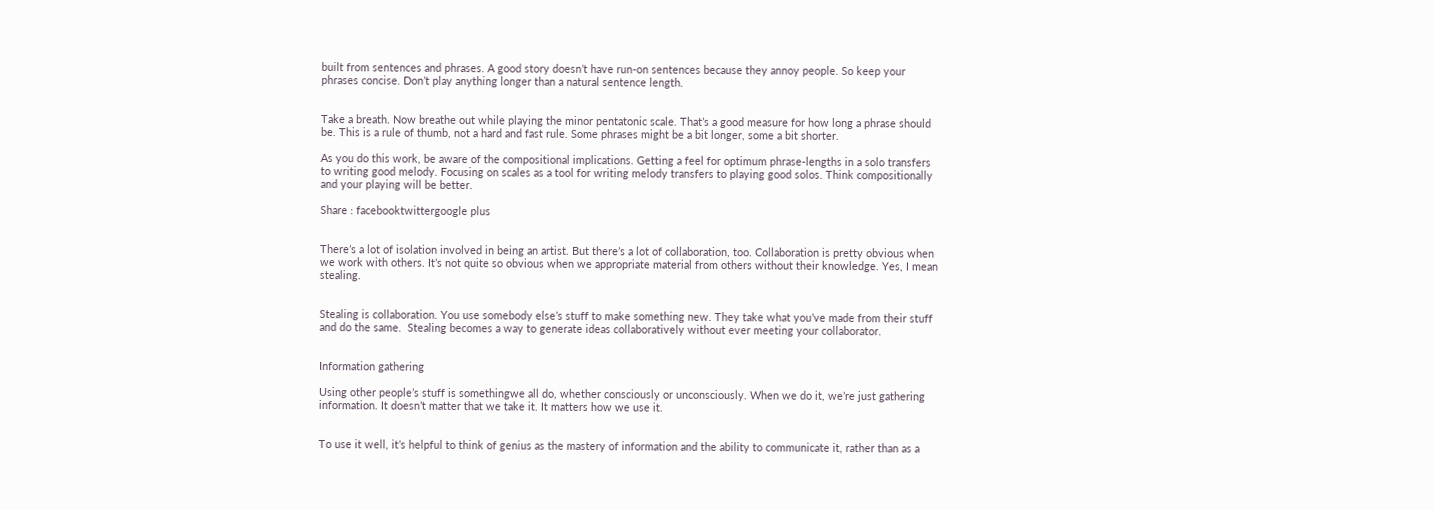built from sentences and phrases. A good story doesn’t have run-on sentences because they annoy people. So keep your phrases concise. Don’t play anything longer than a natural sentence length.


Take a breath. Now breathe out while playing the minor pentatonic scale. That’s a good measure for how long a phrase should be. This is a rule of thumb, not a hard and fast rule. Some phrases might be a bit longer, some a bit shorter.

As you do this work, be aware of the compositional implications. Getting a feel for optimum phrase-lengths in a solo transfers to writing good melody. Focusing on scales as a tool for writing melody transfers to playing good solos. Think compositionally and your playing will be better.

Share : facebooktwittergoogle plus


There’s a lot of isolation involved in being an artist. But there’s a lot of collaboration, too. Collaboration is pretty obvious when we work with others. It’s not quite so obvious when we appropriate material from others without their knowledge. Yes, I mean stealing.


Stealing is collaboration. You use somebody else’s stuff to make something new. They take what you’ve made from their stuff and do the same.  Stealing becomes a way to generate ideas collaboratively without ever meeting your collaborator.


Information gathering

Using other people’s stuff is somethingwe all do, whether consciously or unconsciously. When we do it, we’re just gathering information. It doesn’t matter that we take it. It matters how we use it.


To use it well, it’s helpful to think of genius as the mastery of information and the ability to communicate it, rather than as a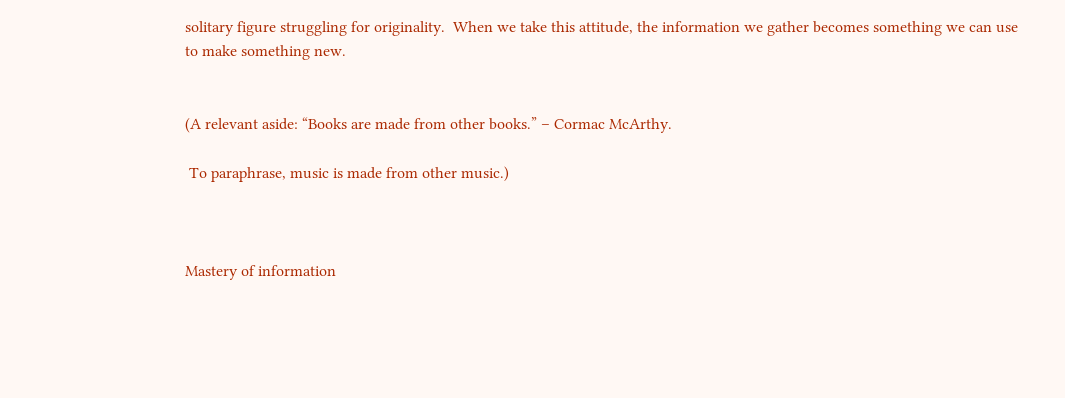solitary figure struggling for originality.  When we take this attitude, the information we gather becomes something we can use to make something new.


(A relevant aside: “Books are made from other books.” – Cormac McArthy.

 To paraphrase, music is made from other music.)



Mastery of information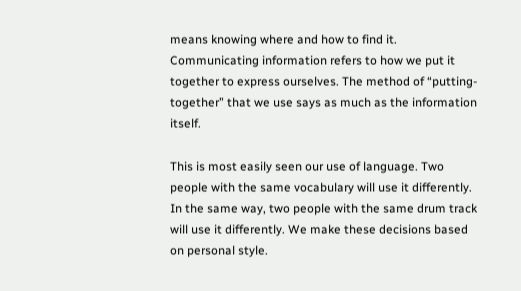means knowing where and how to find it. Communicating information refers to how we put it together to express ourselves. The method of “putting-together” that we use says as much as the information itself.

This is most easily seen our use of language. Two people with the same vocabulary will use it differently. In the same way, two people with the same drum track will use it differently. We make these decisions based on personal style.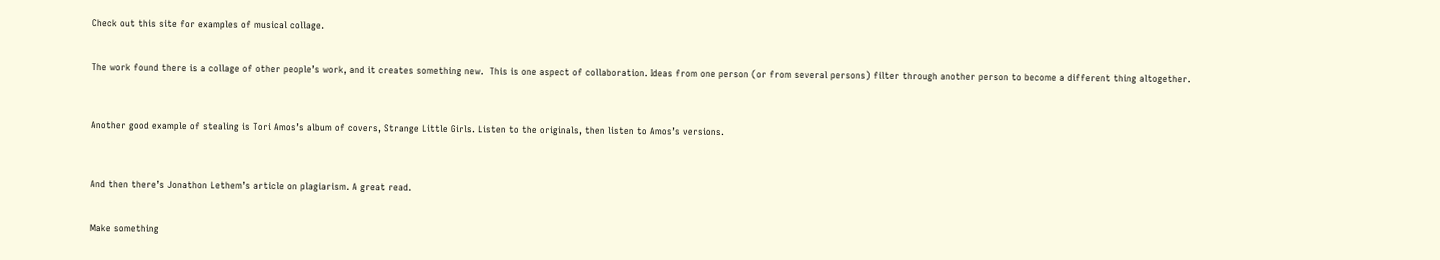Check out this site for examples of musical collage.


The work found there is a collage of other people’s work, and it creates something new.  This is one aspect of collaboration. Ideas from one person (or from several persons) filter through another person to become a different thing altogether.



Another good example of stealing is Tori Amos’s album of covers, Strange Little Girls. Listen to the originals, then listen to Amos’s versions.



And then there’s Jonathon Lethem’s article on plagiarism. A great read.


Make something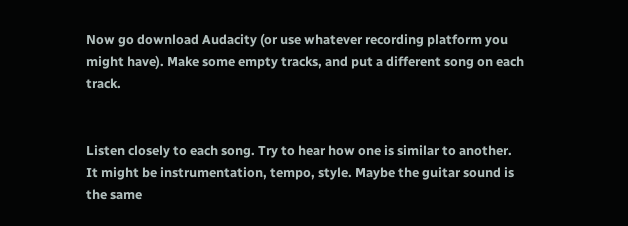Now go download Audacity (or use whatever recording platform you might have). Make some empty tracks, and put a different song on each track.


Listen closely to each song. Try to hear how one is similar to another. It might be instrumentation, tempo, style. Maybe the guitar sound is the same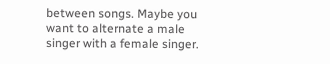between songs. Maybe you want to alternate a male singer with a female singer.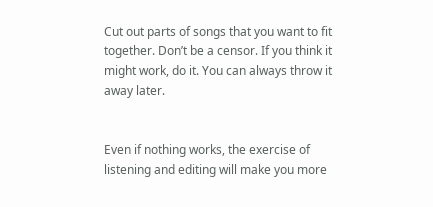Cut out parts of songs that you want to fit together. Don’t be a censor. If you think it might work, do it. You can always throw it away later.


Even if nothing works, the exercise of listening and editing will make you more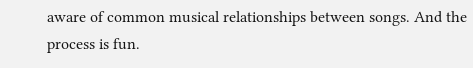aware of common musical relationships between songs. And the process is fun.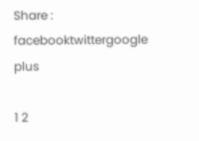Share : facebooktwittergoogle plus

1 2